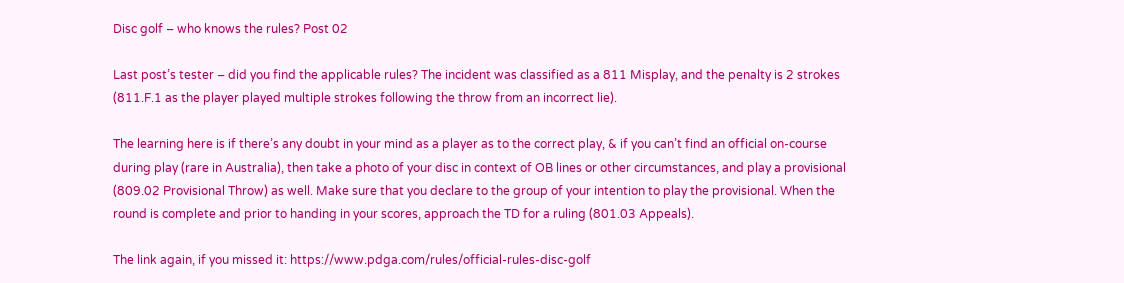Disc golf – who knows the rules? Post 02

Last post’s tester – did you find the applicable rules? The incident was classified as a 811 Misplay, and the penalty is 2 strokes (811.F.1 as the player played multiple strokes following the throw from an incorrect lie).

The learning here is if there’s any doubt in your mind as a player as to the correct play, & if you can’t find an official on-course during play (rare in Australia), then take a photo of your disc in context of OB lines or other circumstances, and play a provisional (809.02 Provisional Throw) as well. Make sure that you declare to the group of your intention to play the provisional. When the round is complete and prior to handing in your scores, approach the TD for a ruling (801.03 Appeals).

The link again, if you missed it: https://www.pdga.com/rules/official-rules-disc-golf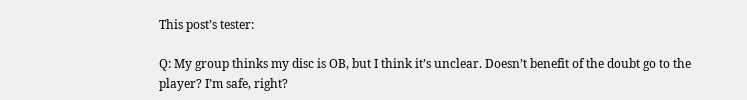This post’s tester:

Q: My group thinks my disc is OB, but I think it’s unclear. Doesn’t benefit of the doubt go to the player? I’m safe, right?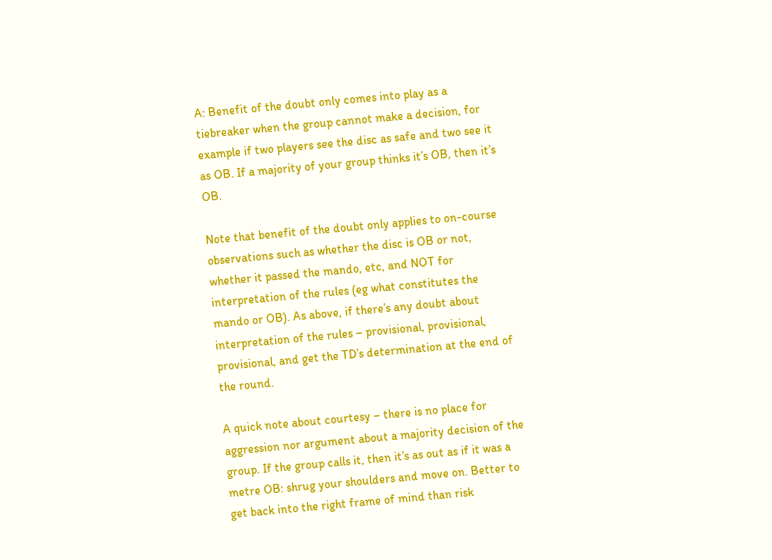A: Benefit of the doubt only comes into play as a tiebreaker when the group cannot make a decision, for example if two players see the disc as safe and two see it as OB. If a majority of your group thinks it’s OB, then it’s OB.

Note that benefit of the doubt only applies to on-course observations such as whether the disc is OB or not, whether it passed the mando, etc, and NOT for interpretation of the rules (eg what constitutes the mando or OB). As above, if there’s any doubt about interpretation of the rules – provisional, provisional, provisional, and get the TD’s determination at the end of the round.

A quick note about courtesy – there is no place for aggression nor argument about a majority decision of the group. If the group calls it, then it’s as out as if it was a metre OB: shrug your shoulders and move on. Better to get back into the right frame of mind than risk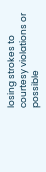losing strokes to courtesy violations or possible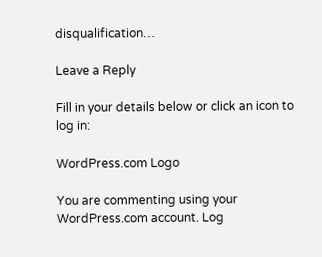disqualification…

Leave a Reply

Fill in your details below or click an icon to log in:

WordPress.com Logo

You are commenting using your WordPress.com account. Log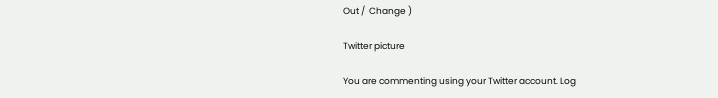Out /  Change )

Twitter picture

You are commenting using your Twitter account. Log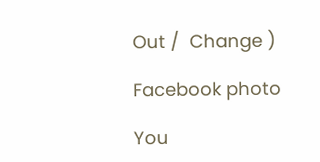Out /  Change )

Facebook photo

You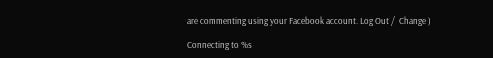are commenting using your Facebook account. Log Out /  Change )

Connecting to %s